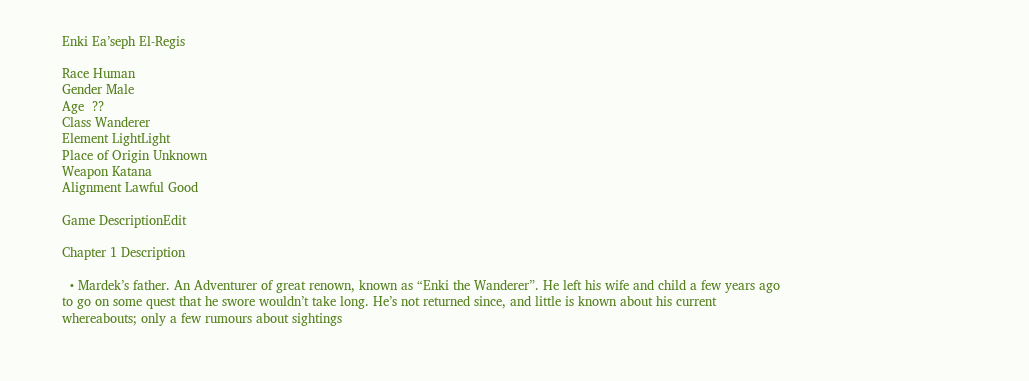Enki Ea’seph El-Regis

Race Human
Gender Male
Age  ??
Class Wanderer
Element LightLight
Place of Origin Unknown
Weapon Katana
Alignment Lawful Good

Game DescriptionEdit

Chapter 1 Description

  • Mardek’s father. An Adventurer of great renown, known as “Enki the Wanderer”. He left his wife and child a few years ago to go on some quest that he swore wouldn’t take long. He’s not returned since, and little is known about his current whereabouts; only a few rumours about sightings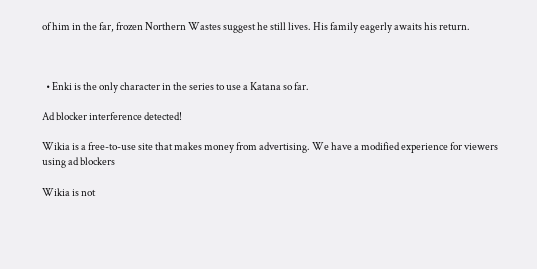of him in the far, frozen Northern Wastes suggest he still lives. His family eagerly awaits his return.



  • Enki is the only character in the series to use a Katana so far.

Ad blocker interference detected!

Wikia is a free-to-use site that makes money from advertising. We have a modified experience for viewers using ad blockers

Wikia is not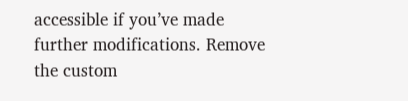accessible if you’ve made further modifications. Remove the custom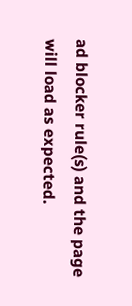ad blocker rule(s) and the page will load as expected.